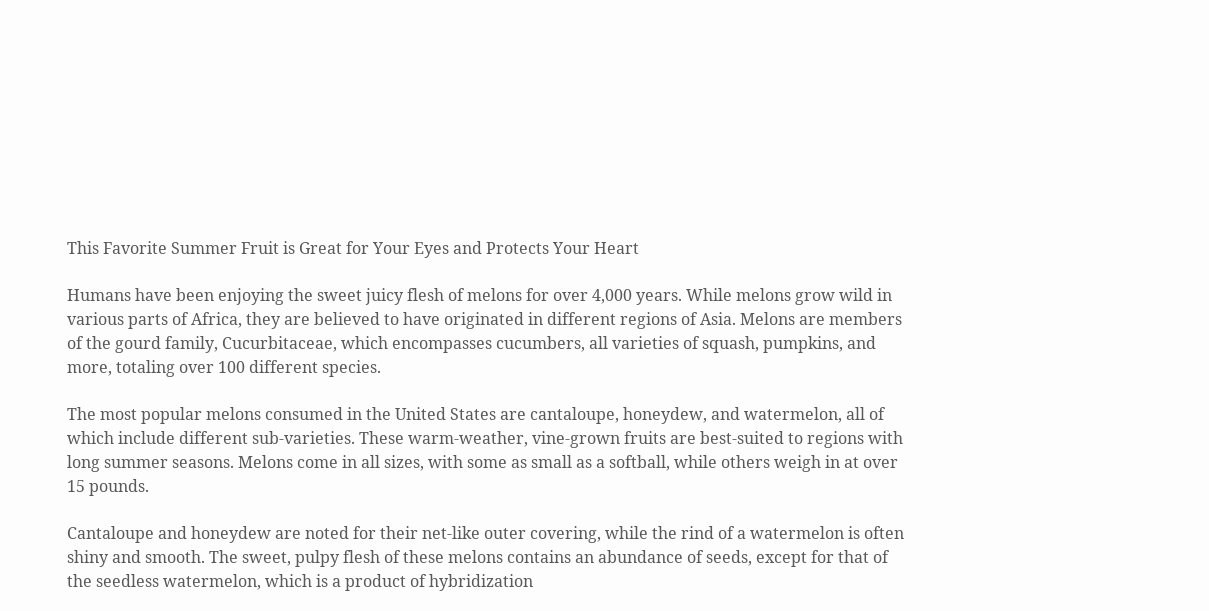This Favorite Summer Fruit is Great for Your Eyes and Protects Your Heart

Humans have been enjoying the sweet juicy flesh of melons for over 4,000 years. While melons grow wild in various parts of Africa, they are believed to have originated in different regions of Asia. Melons are members of the gourd family, Cucurbitaceae, which encompasses cucumbers, all varieties of squash, pumpkins, and more, totaling over 100 different species.

The most popular melons consumed in the United States are cantaloupe, honeydew, and watermelon, all of which include different sub-varieties. These warm-weather, vine-grown fruits are best-suited to regions with long summer seasons. Melons come in all sizes, with some as small as a softball, while others weigh in at over 15 pounds.

Cantaloupe and honeydew are noted for their net-like outer covering, while the rind of a watermelon is often shiny and smooth. The sweet, pulpy flesh of these melons contains an abundance of seeds, except for that of the seedless watermelon, which is a product of hybridization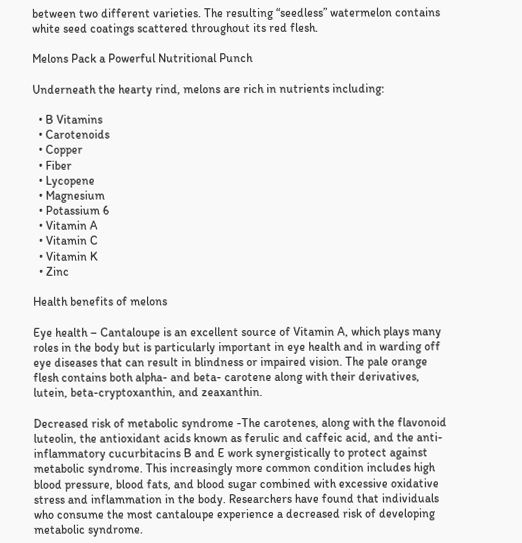between two different varieties. The resulting “seedless” watermelon contains white seed coatings scattered throughout its red flesh.

Melons Pack a Powerful Nutritional Punch

Underneath the hearty rind, melons are rich in nutrients including:

  • B Vitamins
  • Carotenoids
  • Copper
  • Fiber
  • Lycopene
  • Magnesium
  • Potassium 6
  • Vitamin A
  • Vitamin C
  • Vitamin K
  • Zinc

Health benefits of melons

Eye health – Cantaloupe is an excellent source of Vitamin A, which plays many roles in the body but is particularly important in eye health and in warding off eye diseases that can result in blindness or impaired vision. The pale orange flesh contains both alpha- and beta- carotene along with their derivatives, lutein, beta-cryptoxanthin, and zeaxanthin.

Decreased risk of metabolic syndrome -The carotenes, along with the flavonoid luteolin, the antioxidant acids known as ferulic and caffeic acid, and the anti-inflammatory cucurbitacins B and E work synergistically to protect against metabolic syndrome. This increasingly more common condition includes high blood pressure, blood fats, and blood sugar combined with excessive oxidative stress and inflammation in the body. Researchers have found that individuals who consume the most cantaloupe experience a decreased risk of developing metabolic syndrome.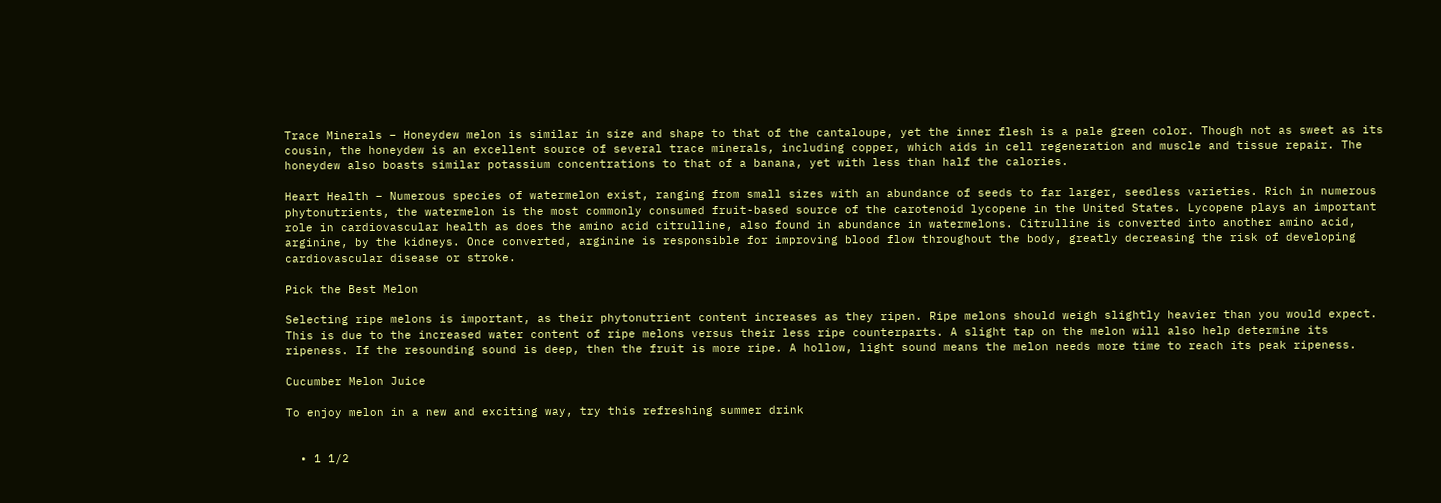Trace Minerals – Honeydew melon is similar in size and shape to that of the cantaloupe, yet the inner flesh is a pale green color. Though not as sweet as its cousin, the honeydew is an excellent source of several trace minerals, including copper, which aids in cell regeneration and muscle and tissue repair. The honeydew also boasts similar potassium concentrations to that of a banana, yet with less than half the calories.

Heart Health – Numerous species of watermelon exist, ranging from small sizes with an abundance of seeds to far larger, seedless varieties. Rich in numerous phytonutrients, the watermelon is the most commonly consumed fruit-based source of the carotenoid lycopene in the United States. Lycopene plays an important role in cardiovascular health as does the amino acid citrulline, also found in abundance in watermelons. Citrulline is converted into another amino acid, arginine, by the kidneys. Once converted, arginine is responsible for improving blood flow throughout the body, greatly decreasing the risk of developing cardiovascular disease or stroke.

Pick the Best Melon

Selecting ripe melons is important, as their phytonutrient content increases as they ripen. Ripe melons should weigh slightly heavier than you would expect. This is due to the increased water content of ripe melons versus their less ripe counterparts. A slight tap on the melon will also help determine its ripeness. If the resounding sound is deep, then the fruit is more ripe. A hollow, light sound means the melon needs more time to reach its peak ripeness.

Cucumber Melon Juice

To enjoy melon in a new and exciting way, try this refreshing summer drink


  • 1 1/2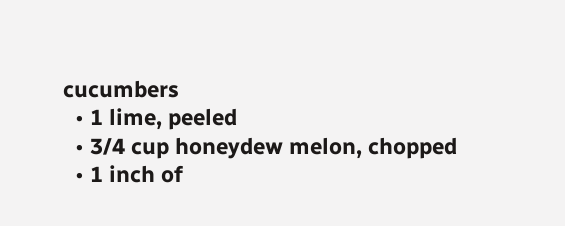cucumbers
  • 1 lime, peeled
  • 3/4 cup honeydew melon, chopped
  • 1 inch of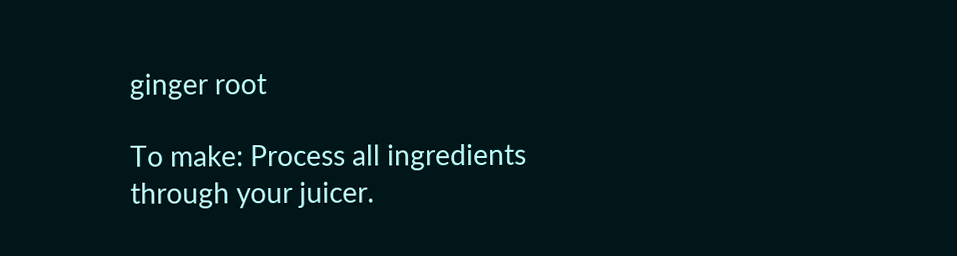ginger root

To make: Process all ingredients through your juicer.